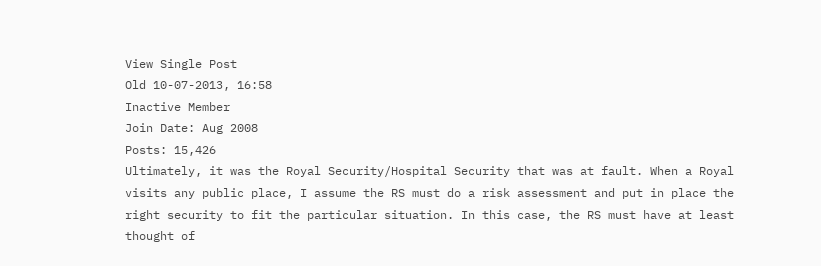View Single Post
Old 10-07-2013, 16:58
Inactive Member
Join Date: Aug 2008
Posts: 15,426
Ultimately, it was the Royal Security/Hospital Security that was at fault. When a Royal visits any public place, I assume the RS must do a risk assessment and put in place the right security to fit the particular situation. In this case, the RS must have at least thought of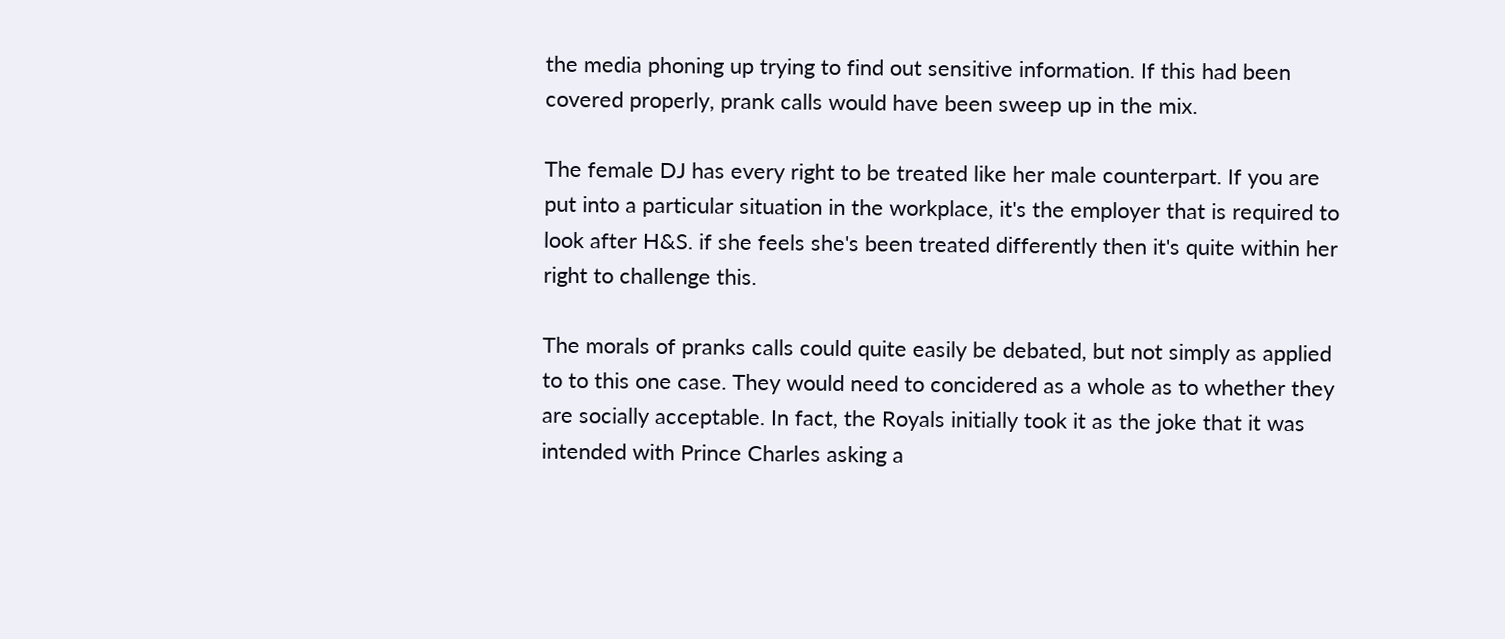the media phoning up trying to find out sensitive information. If this had been covered properly, prank calls would have been sweep up in the mix.

The female DJ has every right to be treated like her male counterpart. If you are put into a particular situation in the workplace, it's the employer that is required to look after H&S. if she feels she's been treated differently then it's quite within her right to challenge this.

The morals of pranks calls could quite easily be debated, but not simply as applied to to this one case. They would need to concidered as a whole as to whether they are socially acceptable. In fact, the Royals initially took it as the joke that it was intended with Prince Charles asking a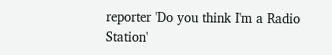reporter 'Do you think I'm a Radio Station'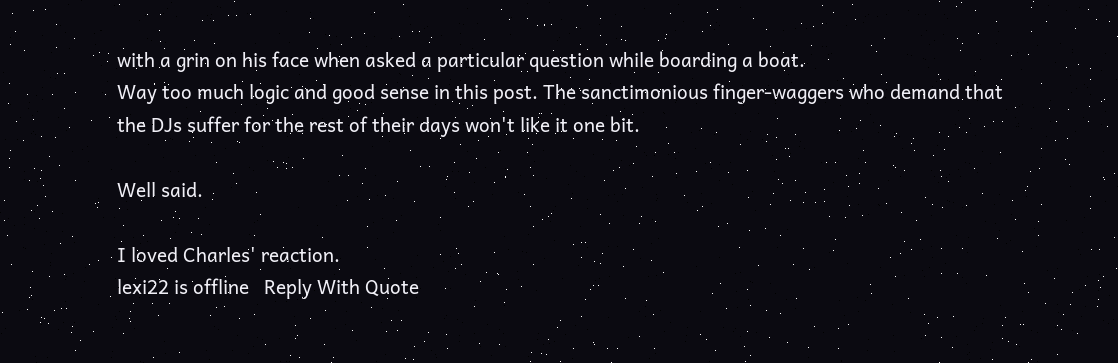with a grin on his face when asked a particular question while boarding a boat.
Way too much logic and good sense in this post. The sanctimonious finger-waggers who demand that the DJs suffer for the rest of their days won't like it one bit.

Well said.

I loved Charles' reaction.
lexi22 is offline   Reply With Quote